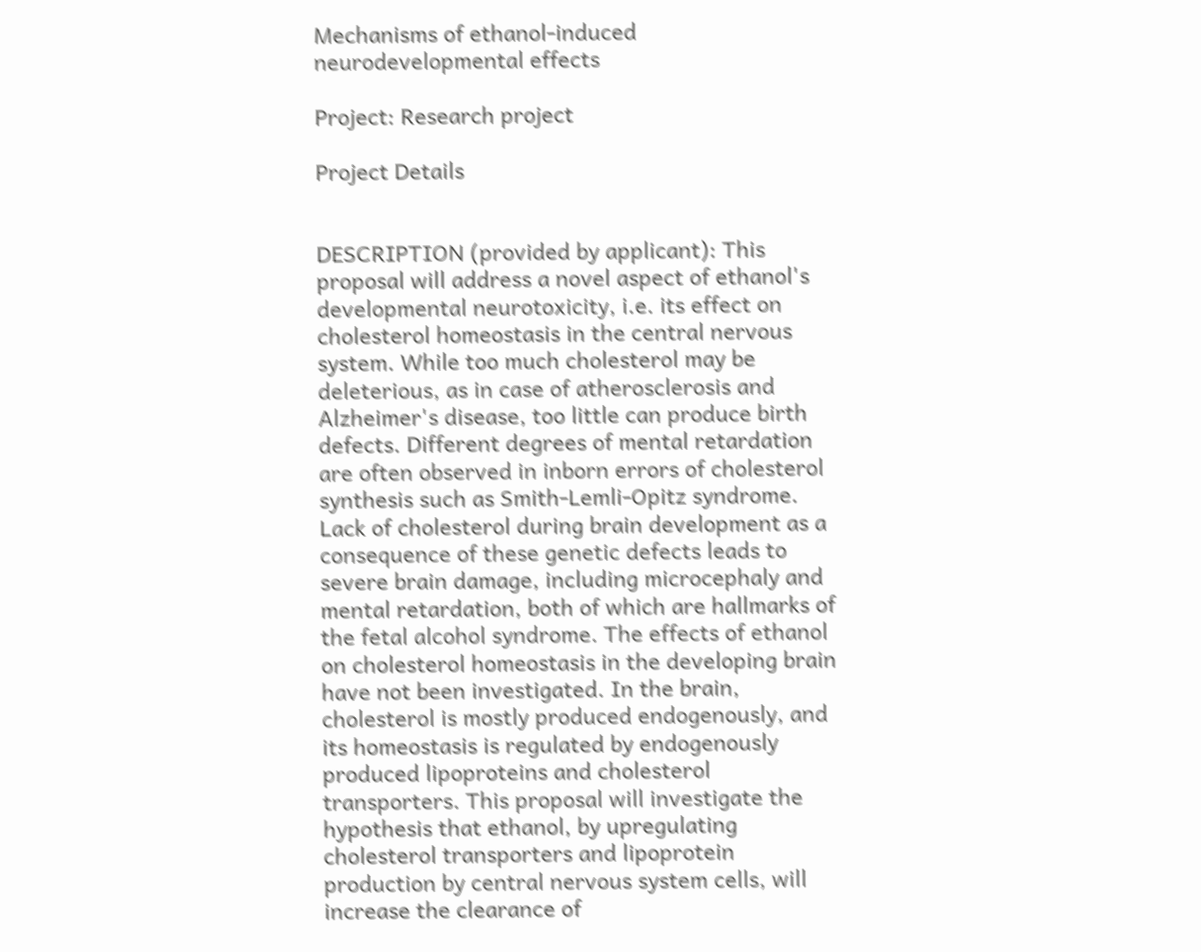Mechanisms of ethanol-induced neurodevelopmental effects

Project: Research project

Project Details


DESCRIPTION (provided by applicant): This proposal will address a novel aspect of ethanol's developmental neurotoxicity, i.e. its effect on cholesterol homeostasis in the central nervous system. While too much cholesterol may be deleterious, as in case of atherosclerosis and Alzheimer's disease, too little can produce birth defects. Different degrees of mental retardation are often observed in inborn errors of cholesterol synthesis such as Smith-Lemli-Opitz syndrome. Lack of cholesterol during brain development as a consequence of these genetic defects leads to severe brain damage, including microcephaly and mental retardation, both of which are hallmarks of the fetal alcohol syndrome. The effects of ethanol on cholesterol homeostasis in the developing brain have not been investigated. In the brain, cholesterol is mostly produced endogenously, and its homeostasis is regulated by endogenously produced lipoproteins and cholesterol transporters. This proposal will investigate the hypothesis that ethanol, by upregulating cholesterol transporters and lipoprotein production by central nervous system cells, will increase the clearance of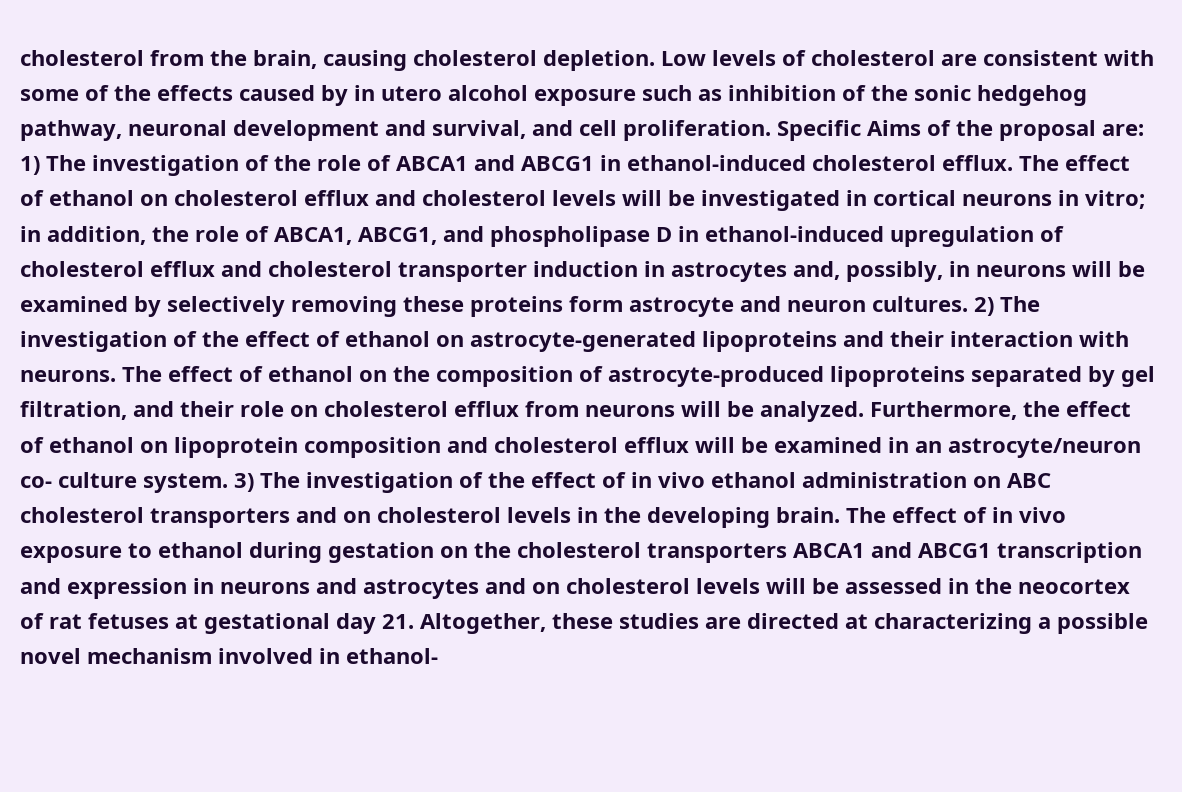cholesterol from the brain, causing cholesterol depletion. Low levels of cholesterol are consistent with some of the effects caused by in utero alcohol exposure such as inhibition of the sonic hedgehog pathway, neuronal development and survival, and cell proliferation. Specific Aims of the proposal are: 1) The investigation of the role of ABCA1 and ABCG1 in ethanol-induced cholesterol efflux. The effect of ethanol on cholesterol efflux and cholesterol levels will be investigated in cortical neurons in vitro; in addition, the role of ABCA1, ABCG1, and phospholipase D in ethanol-induced upregulation of cholesterol efflux and cholesterol transporter induction in astrocytes and, possibly, in neurons will be examined by selectively removing these proteins form astrocyte and neuron cultures. 2) The investigation of the effect of ethanol on astrocyte-generated lipoproteins and their interaction with neurons. The effect of ethanol on the composition of astrocyte-produced lipoproteins separated by gel filtration, and their role on cholesterol efflux from neurons will be analyzed. Furthermore, the effect of ethanol on lipoprotein composition and cholesterol efflux will be examined in an astrocyte/neuron co- culture system. 3) The investigation of the effect of in vivo ethanol administration on ABC cholesterol transporters and on cholesterol levels in the developing brain. The effect of in vivo exposure to ethanol during gestation on the cholesterol transporters ABCA1 and ABCG1 transcription and expression in neurons and astrocytes and on cholesterol levels will be assessed in the neocortex of rat fetuses at gestational day 21. Altogether, these studies are directed at characterizing a possible novel mechanism involved in ethanol-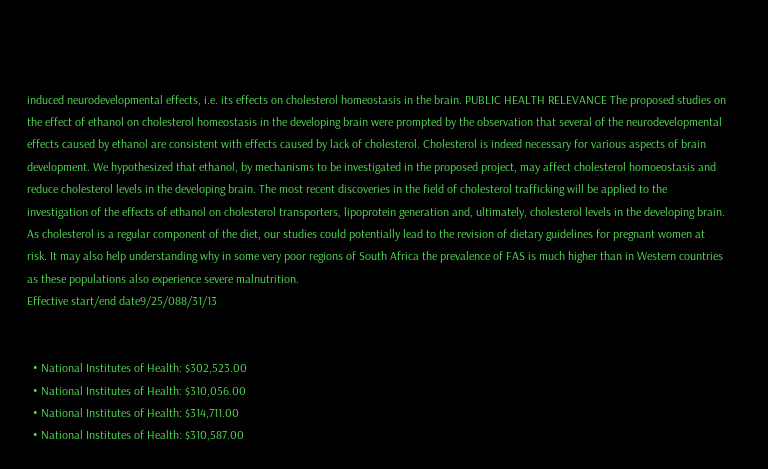induced neurodevelopmental effects, i.e. its effects on cholesterol homeostasis in the brain. PUBLIC HEALTH RELEVANCE The proposed studies on the effect of ethanol on cholesterol homeostasis in the developing brain were prompted by the observation that several of the neurodevelopmental effects caused by ethanol are consistent with effects caused by lack of cholesterol. Cholesterol is indeed necessary for various aspects of brain development. We hypothesized that ethanol, by mechanisms to be investigated in the proposed project, may affect cholesterol homoeostasis and reduce cholesterol levels in the developing brain. The most recent discoveries in the field of cholesterol trafficking will be applied to the investigation of the effects of ethanol on cholesterol transporters, lipoprotein generation and, ultimately, cholesterol levels in the developing brain. As cholesterol is a regular component of the diet, our studies could potentially lead to the revision of dietary guidelines for pregnant women at risk. It may also help understanding why in some very poor regions of South Africa the prevalence of FAS is much higher than in Western countries as these populations also experience severe malnutrition.
Effective start/end date9/25/088/31/13


  • National Institutes of Health: $302,523.00
  • National Institutes of Health: $310,056.00
  • National Institutes of Health: $314,711.00
  • National Institutes of Health: $310,587.00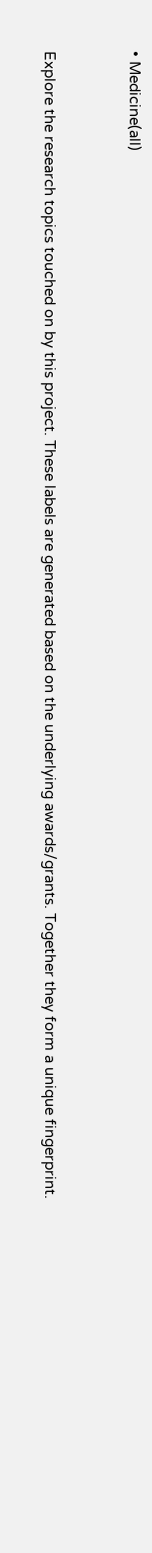• Medicine(all)


Explore the research topics touched on by this project. These labels are generated based on the underlying awards/grants. Together they form a unique fingerprint.